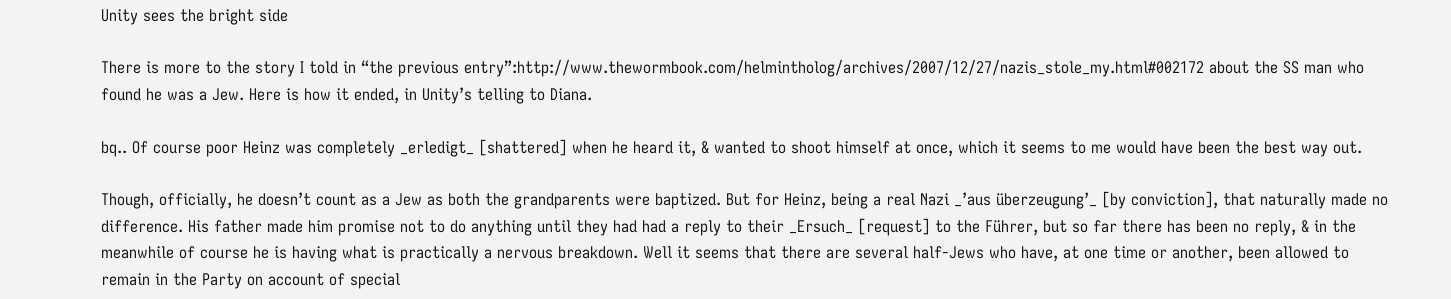Unity sees the bright side

There is more to the story I told in “the previous entry”:http://www.thewormbook.com/helmintholog/archives/2007/12/27/nazis_stole_my.html#002172 about the SS man who found he was a Jew. Here is how it ended, in Unity’s telling to Diana.

bq.. Of course poor Heinz was completely _erledigt_ [shattered] when he heard it, & wanted to shoot himself at once, which it seems to me would have been the best way out.

Though, officially, he doesn’t count as a Jew as both the grandparents were baptized. But for Heinz, being a real Nazi _’aus überzeugung’_ [by conviction], that naturally made no difference. His father made him promise not to do anything until they had had a reply to their _Ersuch_ [request] to the Führer, but so far there has been no reply, & in the meanwhile of course he is having what is practically a nervous breakdown. Well it seems that there are several half-Jews who have, at one time or another, been allowed to remain in the Party on account of special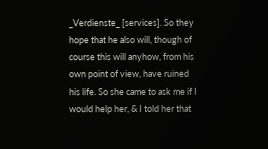_Verdienste_ [services]. So they hope that he also will, though of course this will anyhow, from his own point of view, have ruined his life. So she came to ask me if I would help her, & I told her that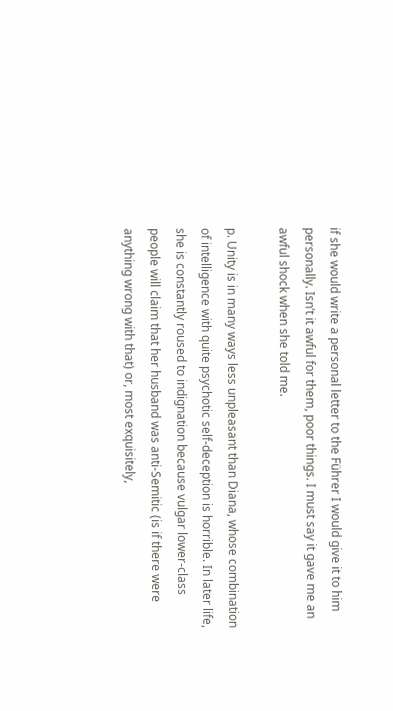if she would write a personal letter to the Führer I would give it to him personally. Isn’t it awful for them, poor things. I must say it gave me an awful shock when she told me.

p. Unity is in many ways less unpleasant than Diana, whose combination of intelligence with quite psychotic self-deception is horrible. In later life, she is constantly roused to indignation because vulgar lower-class people will claim that her husband was anti-Semitic (is if there were anything wrong with that) or, most exquisitely,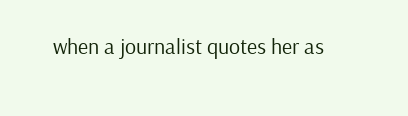when a journalist quotes her as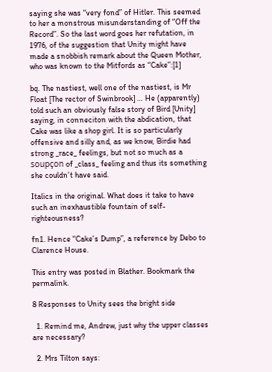saying she was “very fond” of Hitler. This seemed to her a monstrous misunderstanding of “Off the Record”. So the last word goes her refutation, in 1976, of the suggestion that Unity might have made a snobbish remark about the Queen Mother, who was known to the Mitfords as “Cake”:[1]

bq. The nastiest, well one of the nastiest, is Mr Float [The rector of Swinbrook] … He (apparently) told such an obviously false story of Bird [Unity] saying, in conneciton with the abdication, that Cake was like a shop girl. It is so particularly offensive and silly and, as we know, Birdie had strong _race_ feelings, but not so much as a soupçon of _class_ feeling and thus its something she couldn’t have said.

Italics in the original. What does it take to have such an inexhaustible fountain of self-righteousness?

fn1. Hence “Cake’s Dump”, a reference by Debo to Clarence House.

This entry was posted in Blather. Bookmark the permalink.

8 Responses to Unity sees the bright side

  1. Remind me, Andrew, just why the upper classes are necessary?

  2. Mrs Tilton says: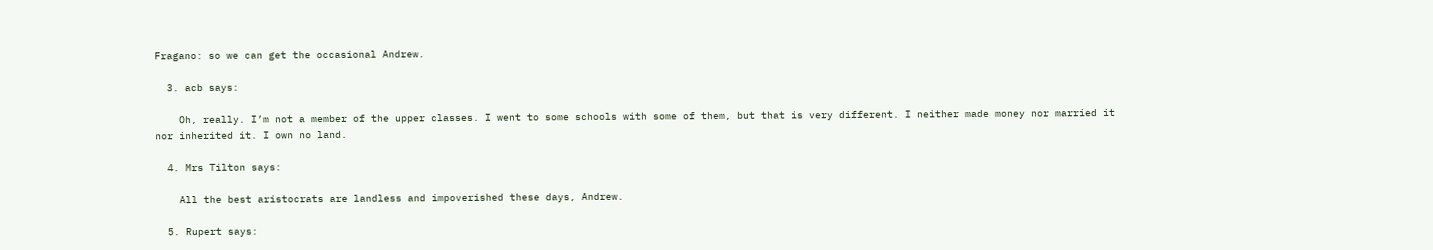Fragano: so we can get the occasional Andrew.

  3. acb says:

    Oh, really. I’m not a member of the upper classes. I went to some schools with some of them, but that is very different. I neither made money nor married it nor inherited it. I own no land.

  4. Mrs Tilton says:

    All the best aristocrats are landless and impoverished these days, Andrew.

  5. Rupert says: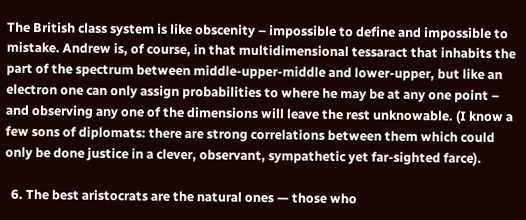The British class system is like obscenity – impossible to define and impossible to mistake. Andrew is, of course, in that multidimensional tessaract that inhabits the part of the spectrum between middle-upper-middle and lower-upper, but like an electron one can only assign probabilities to where he may be at any one point – and observing any one of the dimensions will leave the rest unknowable. (I know a few sons of diplomats: there are strong correlations between them which could only be done justice in a clever, observant, sympathetic yet far-sighted farce).

  6. The best aristocrats are the natural ones — those who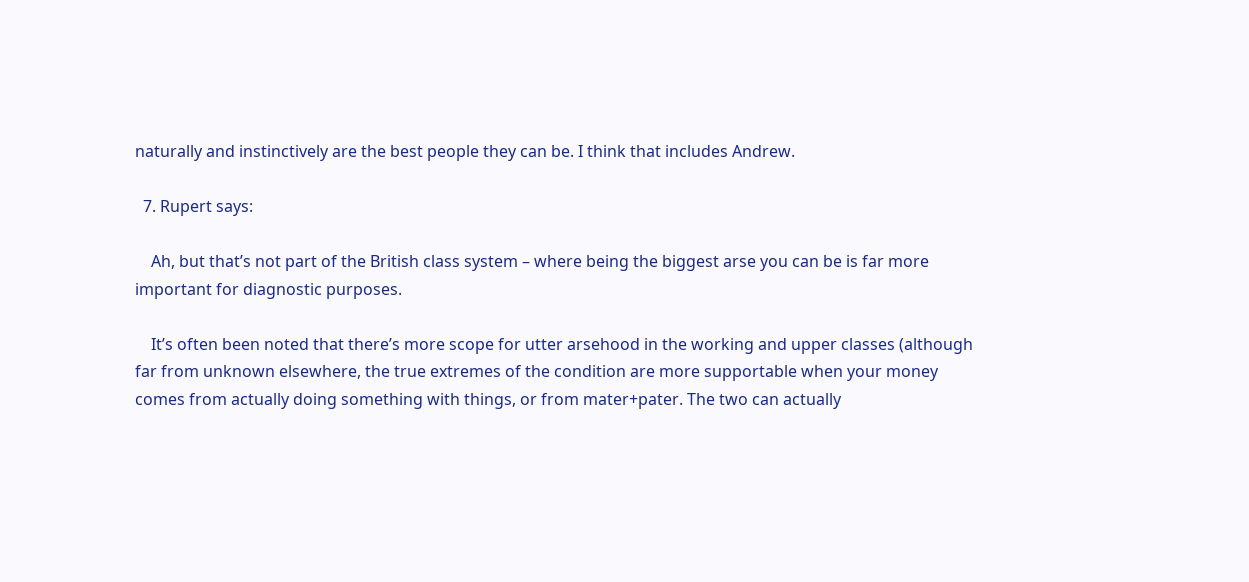naturally and instinctively are the best people they can be. I think that includes Andrew.

  7. Rupert says:

    Ah, but that’s not part of the British class system – where being the biggest arse you can be is far more important for diagnostic purposes.

    It’s often been noted that there’s more scope for utter arsehood in the working and upper classes (although far from unknown elsewhere, the true extremes of the condition are more supportable when your money comes from actually doing something with things, or from mater+pater. The two can actually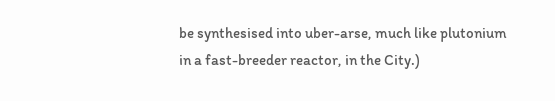be synthesised into uber-arse, much like plutonium in a fast-breeder reactor, in the City.)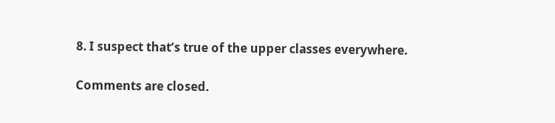8. I suspect that’s true of the upper classes everywhere.

Comments are closed.